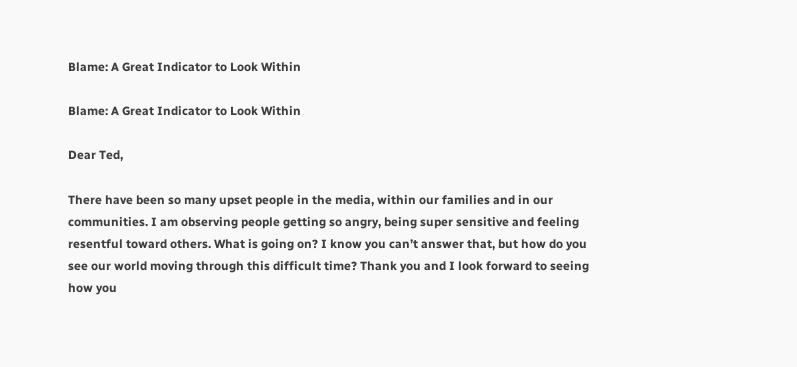Blame: A Great Indicator to Look Within

Blame: A Great Indicator to Look Within

Dear Ted,

There have been so many upset people in the media, within our families and in our communities. I am observing people getting so angry, being super sensitive and feeling resentful toward others. What is going on? I know you can’t answer that, but how do you see our world moving through this difficult time? Thank you and I look forward to seeing how you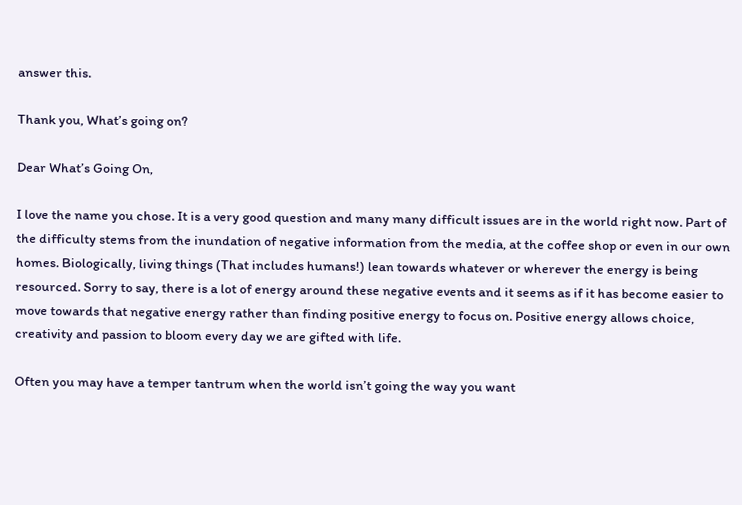answer this.

Thank you, What’s going on?

Dear What’s Going On,

I love the name you chose. It is a very good question and many many difficult issues are in the world right now. Part of the difficulty stems from the inundation of negative information from the media, at the coffee shop or even in our own homes. Biologically, living things (That includes humans!) lean towards whatever or wherever the energy is being resourced. Sorry to say, there is a lot of energy around these negative events and it seems as if it has become easier to move towards that negative energy rather than finding positive energy to focus on. Positive energy allows choice, creativity and passion to bloom every day we are gifted with life.

Often you may have a temper tantrum when the world isn’t going the way you want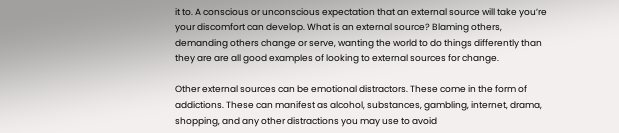it to. A conscious or unconscious expectation that an external source will take you’re your discomfort can develop. What is an external source? Blaming others, demanding others change or serve, wanting the world to do things differently than they are are all good examples of looking to external sources for change.

Other external sources can be emotional distractors. These come in the form of addictions. These can manifest as alcohol, substances, gambling, internet, drama, shopping, and any other distractions you may use to avoid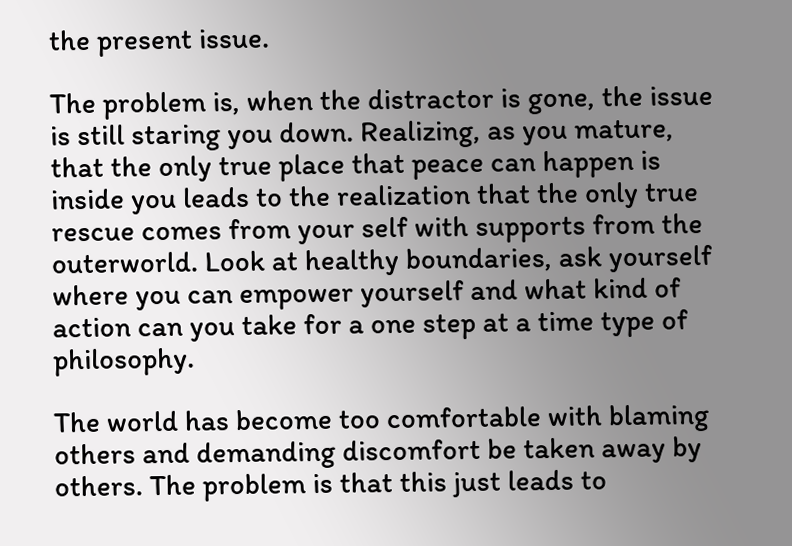the present issue.

The problem is, when the distractor is gone, the issue is still staring you down. Realizing, as you mature, that the only true place that peace can happen is inside you leads to the realization that the only true rescue comes from your self with supports from the outerworld. Look at healthy boundaries, ask yourself where you can empower yourself and what kind of action can you take for a one step at a time type of philosophy.

The world has become too comfortable with blaming others and demanding discomfort be taken away by others. The problem is that this just leads to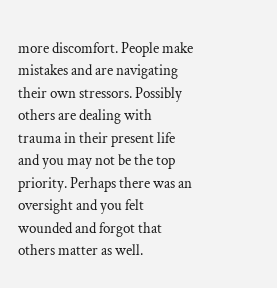more discomfort. People make mistakes and are navigating their own stressors. Possibly others are dealing with trauma in their present life and you may not be the top priority. Perhaps there was an oversight and you felt wounded and forgot that others matter as well.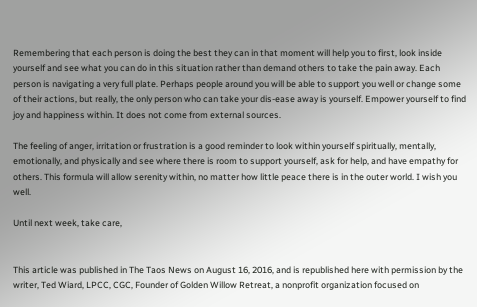Remembering that each person is doing the best they can in that moment will help you to first, look inside yourself and see what you can do in this situation rather than demand others to take the pain away. Each person is navigating a very full plate. Perhaps people around you will be able to support you well or change some of their actions, but really, the only person who can take your dis-ease away is yourself. Empower yourself to find joy and happiness within. It does not come from external sources.

The feeling of anger, irritation or frustration is a good reminder to look within yourself spiritually, mentally, emotionally, and physically and see where there is room to support yourself, ask for help, and have empathy for others. This formula will allow serenity within, no matter how little peace there is in the outer world. I wish you well.

Until next week, take care,


This article was published in The Taos News on August 16, 2016, and is republished here with permission by the writer, Ted Wiard, LPCC, CGC, Founder of Golden Willow Retreat, a nonprofit organization focused on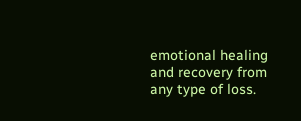emotional healing and recovery from any type of loss.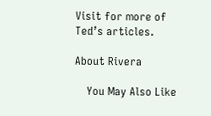Visit for more of Ted’s articles.

About Rivera

    You May Also Like